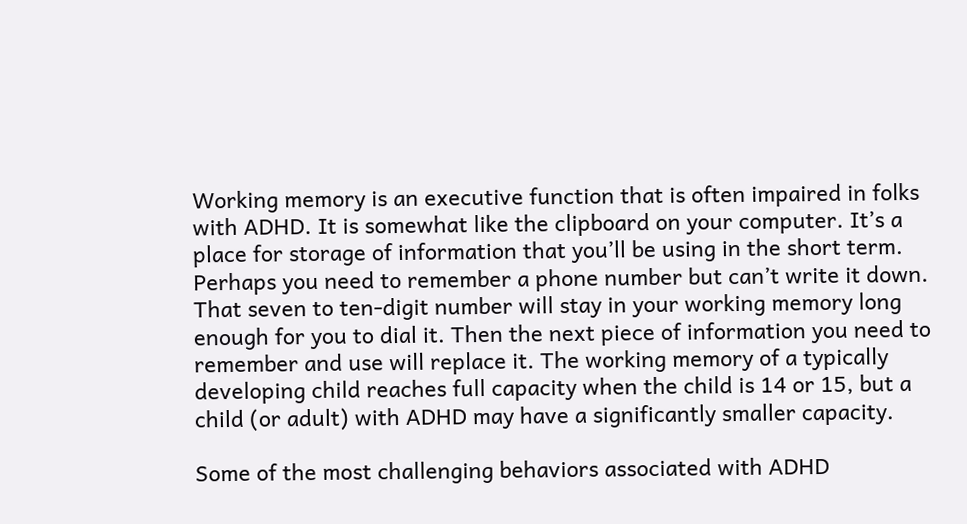Working memory is an executive function that is often impaired in folks with ADHD. It is somewhat like the clipboard on your computer. It’s a place for storage of information that you’ll be using in the short term. Perhaps you need to remember a phone number but can’t write it down. That seven to ten-digit number will stay in your working memory long enough for you to dial it. Then the next piece of information you need to remember and use will replace it. The working memory of a typically developing child reaches full capacity when the child is 14 or 15, but a child (or adult) with ADHD may have a significantly smaller capacity.

Some of the most challenging behaviors associated with ADHD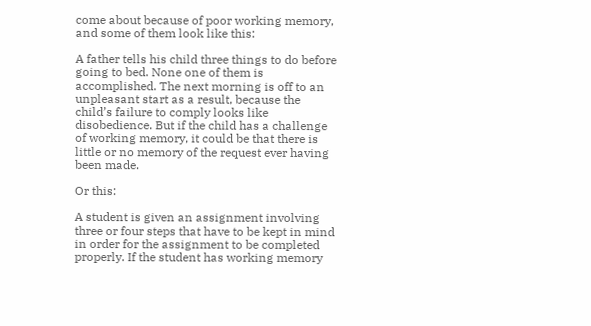come about because of poor working memory, and some of them look like this:

A father tells his child three things to do before going to bed. None one of them is accomplished. The next morning is off to an unpleasant start as a result, because the child’s failure to comply looks like disobedience. But if the child has a challenge of working memory, it could be that there is little or no memory of the request ever having been made.

Or this:

A student is given an assignment involving three or four steps that have to be kept in mind in order for the assignment to be completed properly. If the student has working memory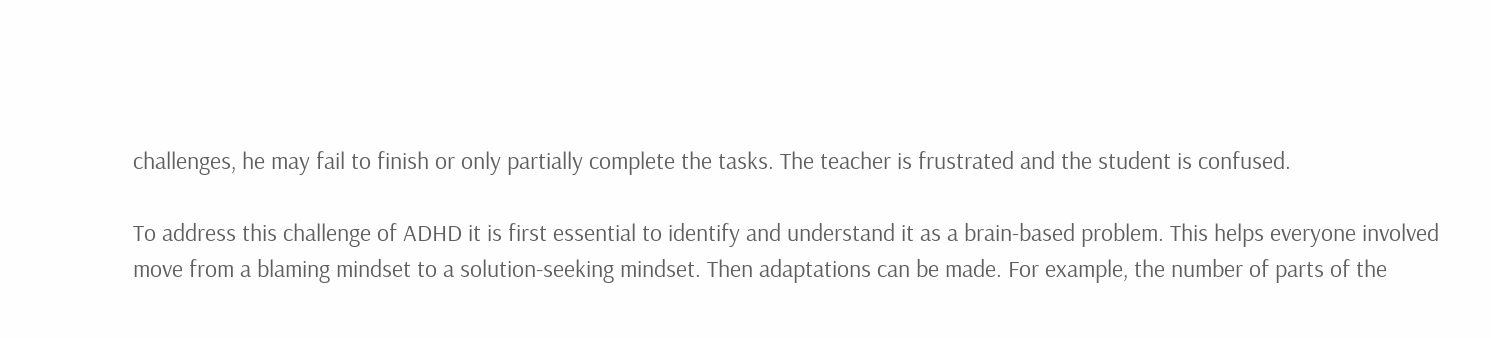challenges, he may fail to finish or only partially complete the tasks. The teacher is frustrated and the student is confused.

To address this challenge of ADHD it is first essential to identify and understand it as a brain-based problem. This helps everyone involved move from a blaming mindset to a solution-seeking mindset. Then adaptations can be made. For example, the number of parts of the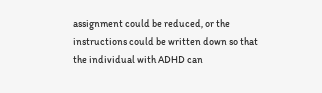assignment could be reduced, or the instructions could be written down so that the individual with ADHD can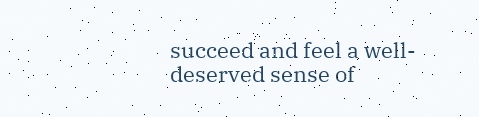succeed and feel a well-deserved sense of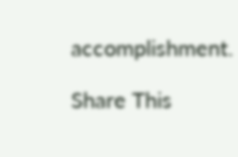accomplishment.

Share This